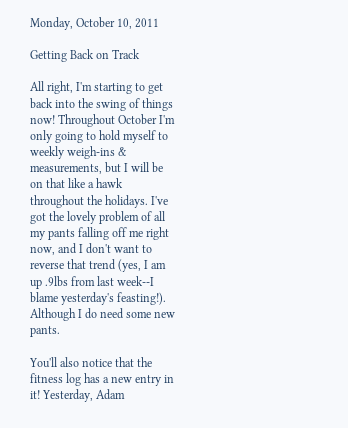Monday, October 10, 2011

Getting Back on Track

All right, I'm starting to get back into the swing of things now! Throughout October I'm only going to hold myself to weekly weigh-ins & measurements, but I will be on that like a hawk throughout the holidays. I've got the lovely problem of all my pants falling off me right now, and I don't want to reverse that trend (yes, I am up .9lbs from last week--I blame yesterday's feasting!).  Although I do need some new pants.

You'll also notice that the fitness log has a new entry in it! Yesterday, Adam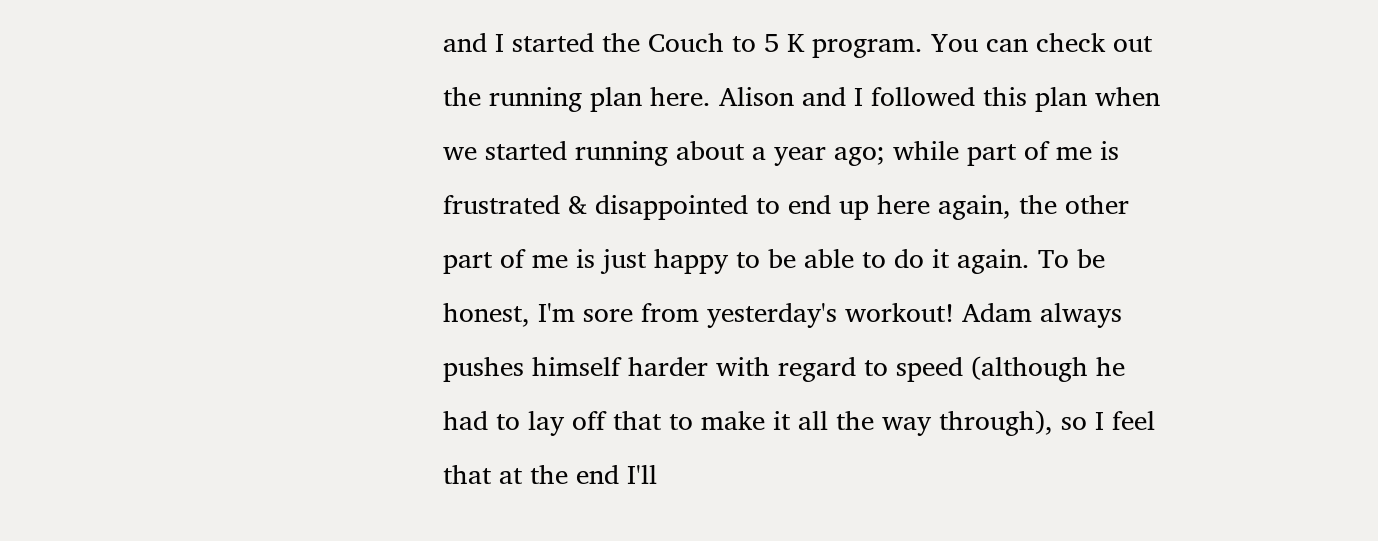and I started the Couch to 5 K program. You can check out the running plan here. Alison and I followed this plan when we started running about a year ago; while part of me is frustrated & disappointed to end up here again, the other part of me is just happy to be able to do it again. To be honest, I'm sore from yesterday's workout! Adam always pushes himself harder with regard to speed (although he had to lay off that to make it all the way through), so I feel that at the end I'll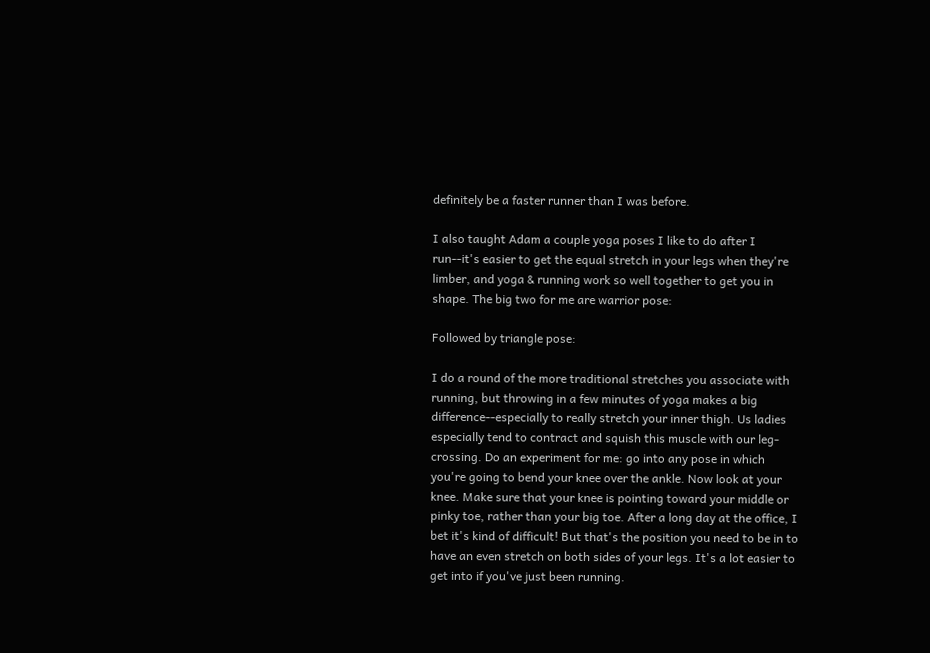definitely be a faster runner than I was before.

I also taught Adam a couple yoga poses I like to do after I run--it's easier to get the equal stretch in your legs when they're limber, and yoga & running work so well together to get you in shape. The big two for me are warrior pose:

Followed by triangle pose:

I do a round of the more traditional stretches you associate with running, but throwing in a few minutes of yoga makes a big difference--especially to really stretch your inner thigh. Us ladies especially tend to contract and squish this muscle with our leg-crossing. Do an experiment for me: go into any pose in which you're going to bend your knee over the ankle. Now look at your knee. Make sure that your knee is pointing toward your middle or pinky toe, rather than your big toe. After a long day at the office, I bet it's kind of difficult! But that's the position you need to be in to have an even stretch on both sides of your legs. It's a lot easier to get into if you've just been running.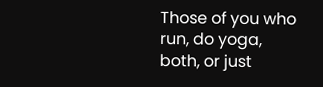Those of you who run, do yoga, both, or just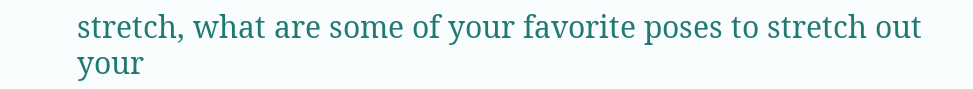stretch, what are some of your favorite poses to stretch out your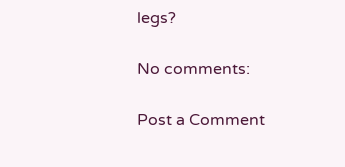legs?

No comments:

Post a Comment